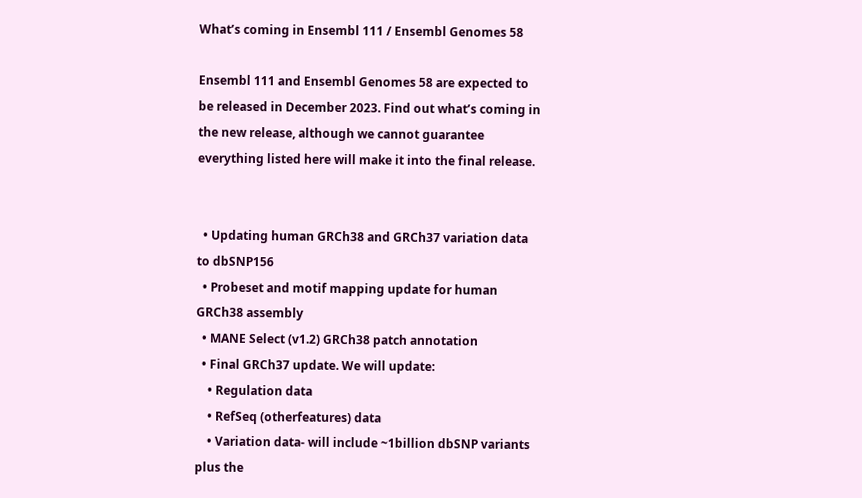What’s coming in Ensembl 111 / Ensembl Genomes 58

Ensembl 111 and Ensembl Genomes 58 are expected to be released in December 2023. Find out what’s coming in the new release, although we cannot guarantee everything listed here will make it into the final release.


  • Updating human GRCh38 and GRCh37 variation data to dbSNP156
  • Probeset and motif mapping update for human GRCh38 assembly
  • MANE Select (v1.2) GRCh38 patch annotation
  • Final GRCh37 update. We will update:
    • Regulation data
    • RefSeq (otherfeatures) data
    • Variation data- will include ~1billion dbSNP variants plus the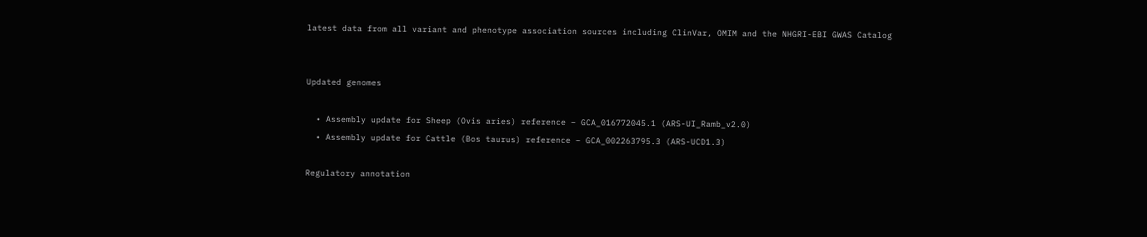latest data from all variant and phenotype association sources including ClinVar, OMIM and the NHGRI-EBI GWAS Catalog


Updated genomes

  • Assembly update for Sheep (Ovis aries) reference – GCA_016772045.1 (ARS-UI_Ramb_v2.0)
  • Assembly update for Cattle (Bos taurus) reference – GCA_002263795.3 (ARS-UCD1.3)

Regulatory annotation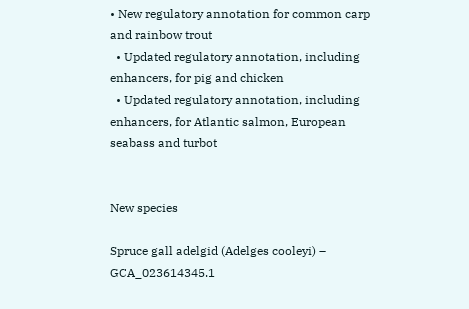• New regulatory annotation for common carp and rainbow trout
  • Updated regulatory annotation, including enhancers, for pig and chicken
  • Updated regulatory annotation, including enhancers, for Atlantic salmon, European seabass and turbot


New species

Spruce gall adelgid (Adelges cooleyi) – GCA_023614345.1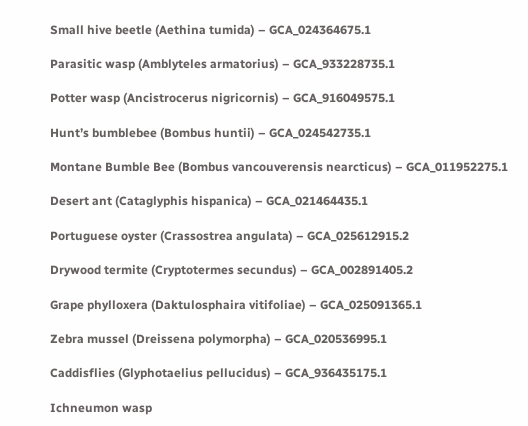Small hive beetle (Aethina tumida) – GCA_024364675.1

Parasitic wasp (Amblyteles armatorius) – GCA_933228735.1

Potter wasp (Ancistrocerus nigricornis) – GCA_916049575.1

Hunt’s bumblebee (Bombus huntii) – GCA_024542735.1

Montane Bumble Bee (Bombus vancouverensis nearcticus) – GCA_011952275.1

Desert ant (Cataglyphis hispanica) – GCA_021464435.1

Portuguese oyster (Crassostrea angulata) – GCA_025612915.2

Drywood termite (Cryptotermes secundus) – GCA_002891405.2

Grape phylloxera (Daktulosphaira vitifoliae) – GCA_025091365.1

Zebra mussel (Dreissena polymorpha) – GCA_020536995.1

Caddisflies (Glyphotaelius pellucidus) – GCA_936435175.1

Ichneumon wasp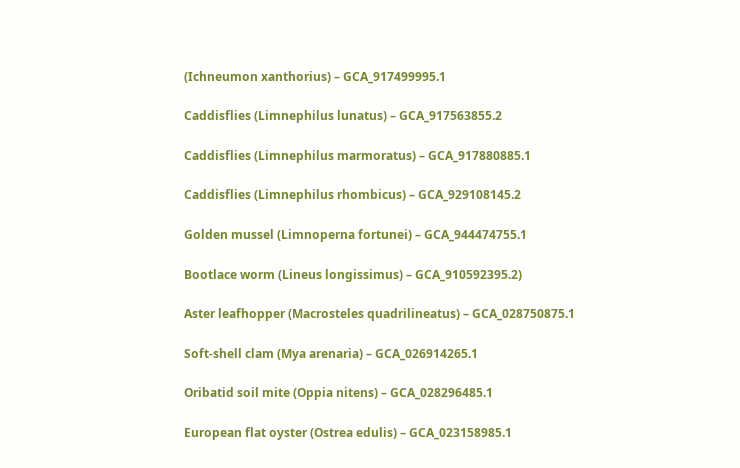(Ichneumon xanthorius) – GCA_917499995.1

Caddisflies (Limnephilus lunatus) – GCA_917563855.2

Caddisflies (Limnephilus marmoratus) – GCA_917880885.1

Caddisflies (Limnephilus rhombicus) – GCA_929108145.2

Golden mussel (Limnoperna fortunei) – GCA_944474755.1

Bootlace worm (Lineus longissimus) – GCA_910592395.2)

Aster leafhopper (Macrosteles quadrilineatus) – GCA_028750875.1

Soft-shell clam (Mya arenaria) – GCA_026914265.1

Oribatid soil mite (Oppia nitens) – GCA_028296485.1

European flat oyster (Ostrea edulis) – GCA_023158985.1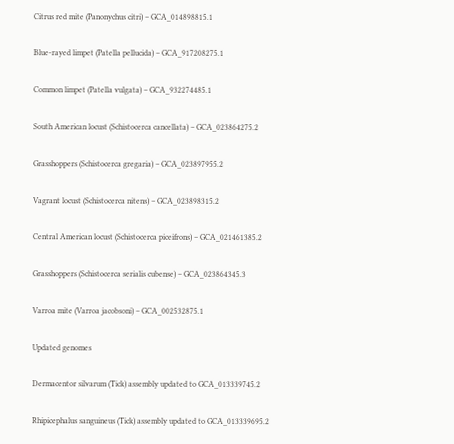Citrus red mite (Panonychus citri) – GCA_014898815.1

Blue-rayed limpet (Patella pellucida) – GCA_917208275.1

Common limpet (Patella vulgata) – GCA_932274485.1

South American locust (Schistocerca cancellata) – GCA_023864275.2

Grasshoppers (Schistocerca gregaria) – GCA_023897955.2

Vagrant locust (Schistocerca nitens) – GCA_023898315.2

Central American locust (Schistocerca piceifrons) – GCA_021461385.2

Grasshoppers (Schistocerca serialis cubense) – GCA_023864345.3

Varroa mite (Varroa jacobsoni) – GCA_002532875.1

Updated genomes

Dermacentor silvarum (Tick) assembly updated to GCA_013339745.2

Rhipicephalus sanguineus (Tick) assembly updated to GCA_013339695.2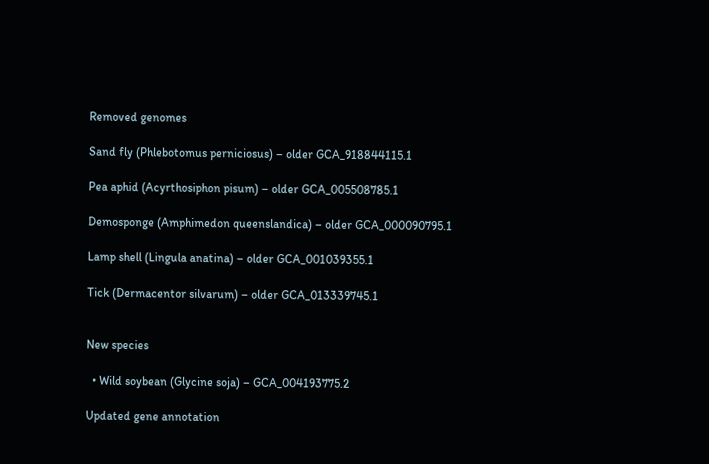Removed genomes

Sand fly (Phlebotomus perniciosus) – older GCA_918844115.1

Pea aphid (Acyrthosiphon pisum) – older GCA_005508785.1

Demosponge (Amphimedon queenslandica) – older GCA_000090795.1

Lamp shell (Lingula anatina) – older GCA_001039355.1

Tick (Dermacentor silvarum) – older GCA_013339745.1


New species

  • Wild soybean (Glycine soja) – GCA_004193775.2

Updated gene annotation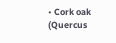• Cork oak (Quercus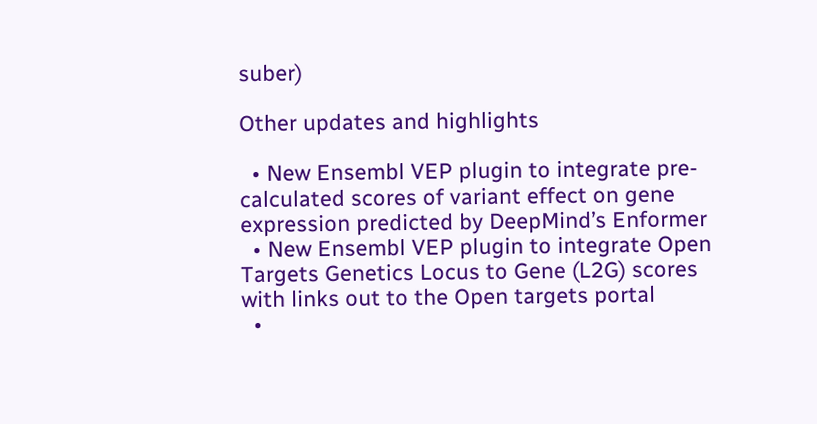suber)

Other updates and highlights

  • New Ensembl VEP plugin to integrate pre-calculated scores of variant effect on gene expression predicted by DeepMind’s Enformer
  • New Ensembl VEP plugin to integrate Open Targets Genetics Locus to Gene (L2G) scores with links out to the Open targets portal
  •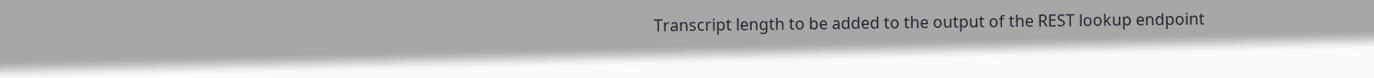Transcript length to be added to the output of the REST lookup endpoint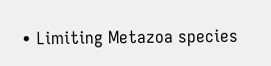• Limiting Metazoa species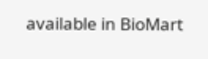available in BioMart